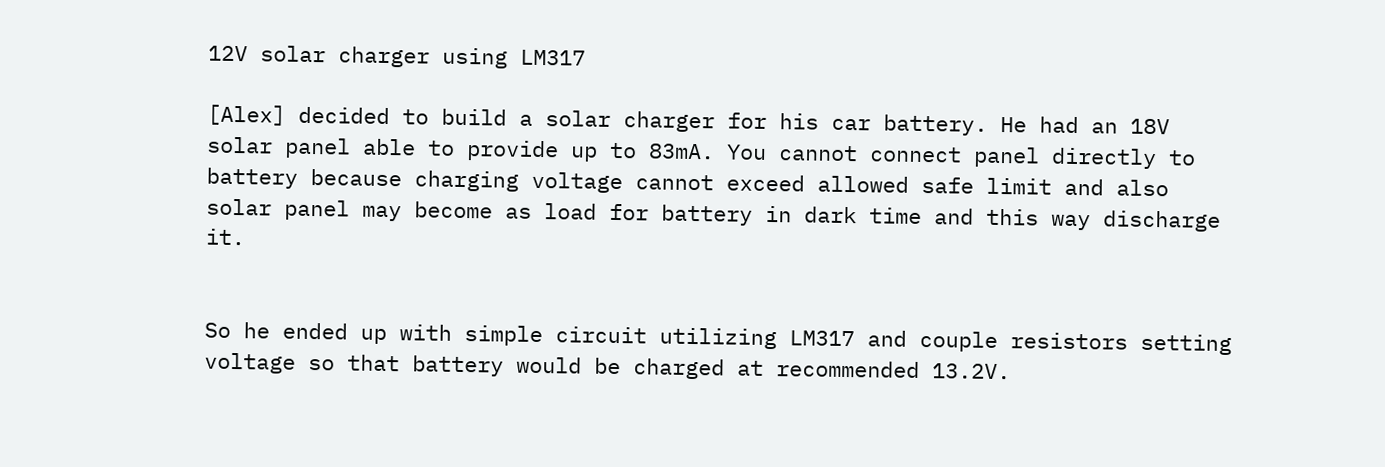12V solar charger using LM317

[Alex] decided to build a solar charger for his car battery. He had an 18V solar panel able to provide up to 83mA. You cannot connect panel directly to battery because charging voltage cannot exceed allowed safe limit and also solar panel may become as load for battery in dark time and this way discharge it.


So he ended up with simple circuit utilizing LM317 and couple resistors setting voltage so that battery would be charged at recommended 13.2V.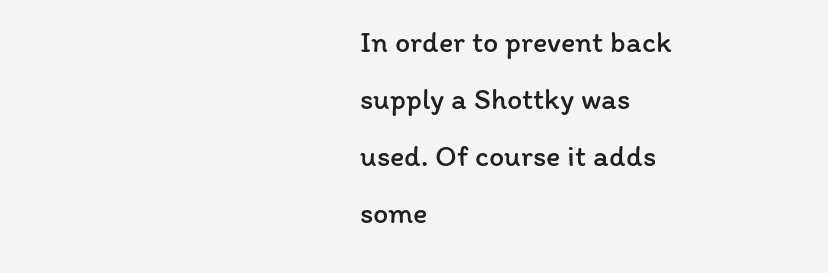In order to prevent back supply a Shottky was used. Of course it adds some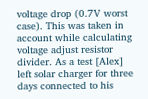voltage drop (0.7V worst case). This was taken in account while calculating voltage adjust resistor divider. As a test [Alex] left solar charger for three days connected to his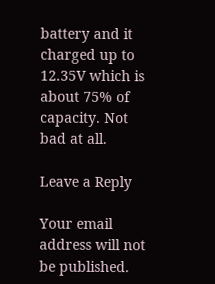battery and it charged up to 12.35V which is about 75% of capacity. Not bad at all.

Leave a Reply

Your email address will not be published.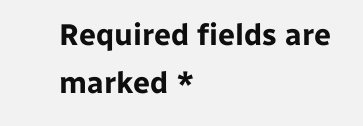Required fields are marked *